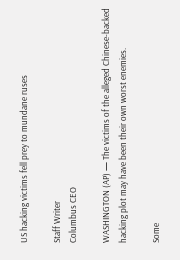US hacking victims fell prey to mundane ruses

Staff Writer
Columbus CEO

WASHINGTON (AP) — The victims of the alleged Chinese-backed hacking plot may have been their own worst enemies.

Some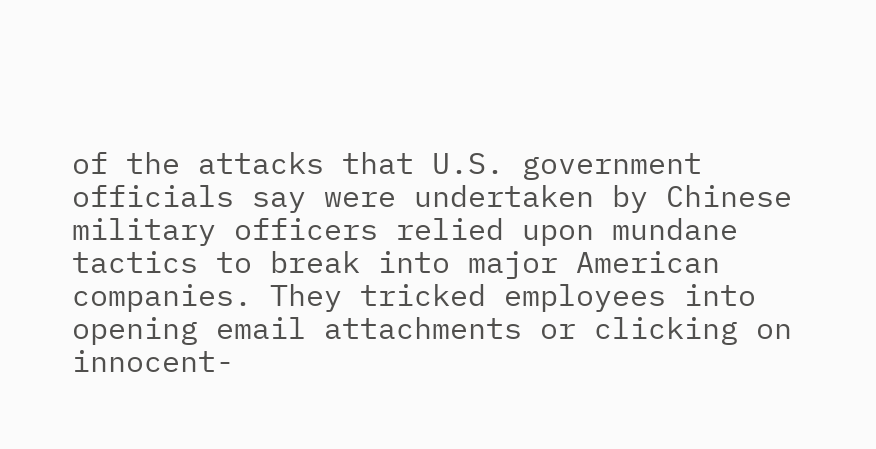of the attacks that U.S. government officials say were undertaken by Chinese military officers relied upon mundane tactics to break into major American companies. They tricked employees into opening email attachments or clicking on innocent-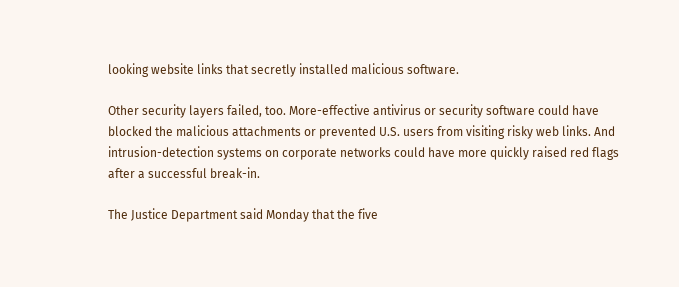looking website links that secretly installed malicious software.

Other security layers failed, too. More-effective antivirus or security software could have blocked the malicious attachments or prevented U.S. users from visiting risky web links. And intrusion-detection systems on corporate networks could have more quickly raised red flags after a successful break-in.

The Justice Department said Monday that the five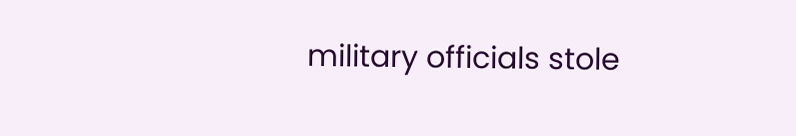military officials stole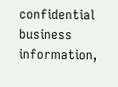confidential business information,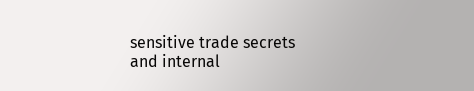sensitive trade secrets and internal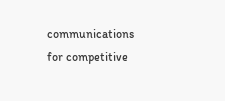communications for competitive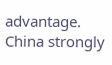advantage. China strongly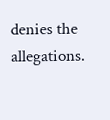denies the allegations.